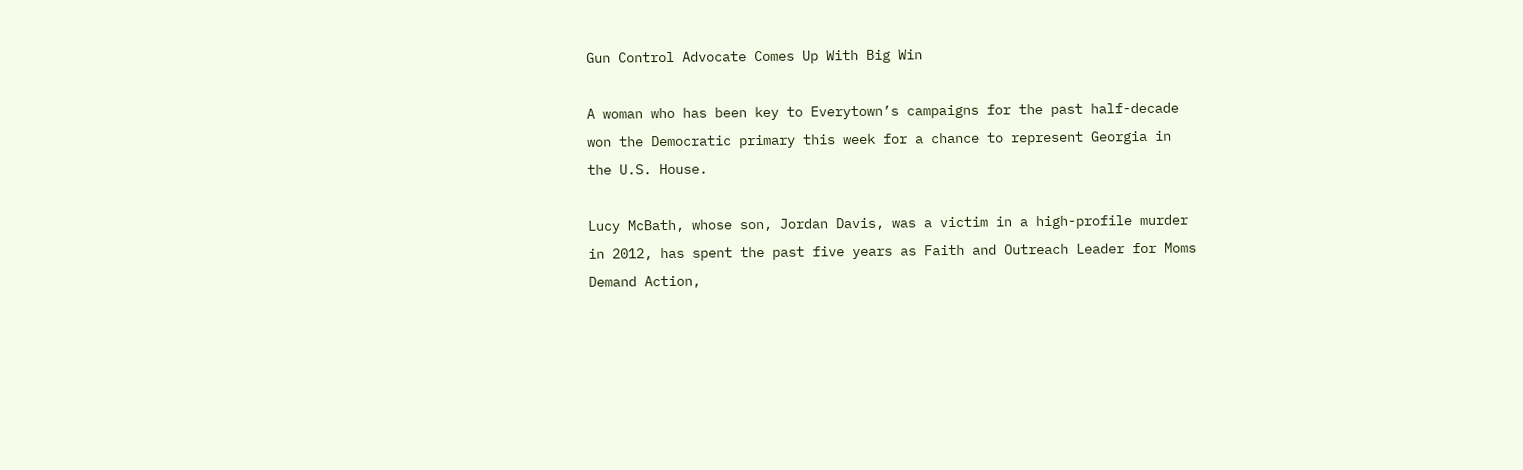Gun Control Advocate Comes Up With Big Win

A woman who has been key to Everytown’s campaigns for the past half-decade won the Democratic primary this week for a chance to represent Georgia in the U.S. House.

Lucy McBath, whose son, Jordan Davis, was a victim in a high-profile murder in 2012, has spent the past five years as Faith and Outreach Leader for Moms Demand Action,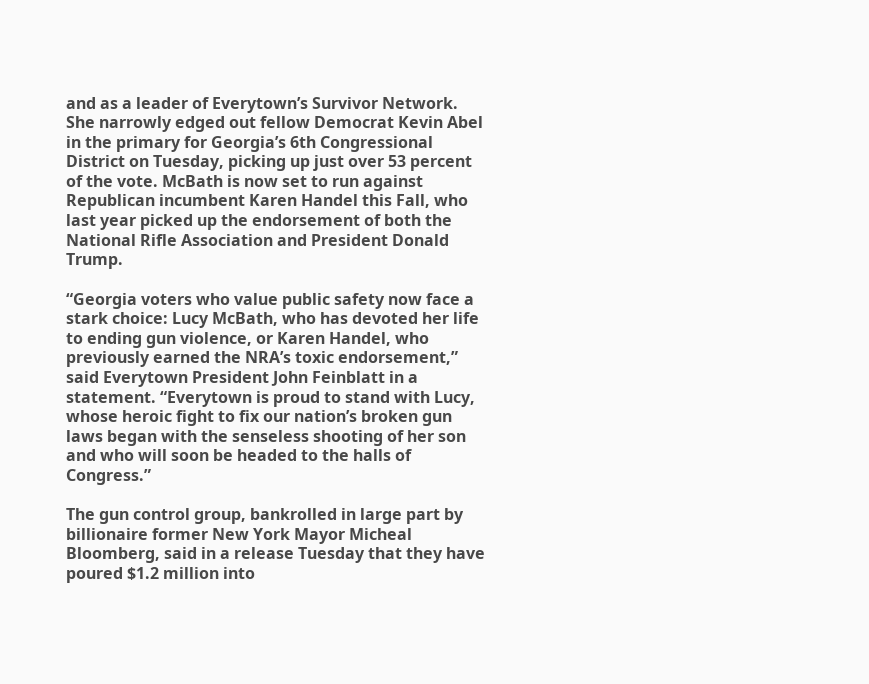and as a leader of Everytown’s Survivor Network. She narrowly edged out fellow Democrat Kevin Abel in the primary for Georgia’s 6th Congressional District on Tuesday, picking up just over 53 percent of the vote. McBath is now set to run against Republican incumbent Karen Handel this Fall, who last year picked up the endorsement of both the National Rifle Association and President Donald Trump.

“Georgia voters who value public safety now face a stark choice: Lucy McBath, who has devoted her life to ending gun violence, or Karen Handel, who previously earned the NRA’s toxic endorsement,” said Everytown President John Feinblatt in a statement. “Everytown is proud to stand with Lucy, whose heroic fight to fix our nation’s broken gun laws began with the senseless shooting of her son and who will soon be headed to the halls of Congress.”

The gun control group, bankrolled in large part by billionaire former New York Mayor Micheal Bloomberg, said in a release Tuesday that they have poured $1.2 million into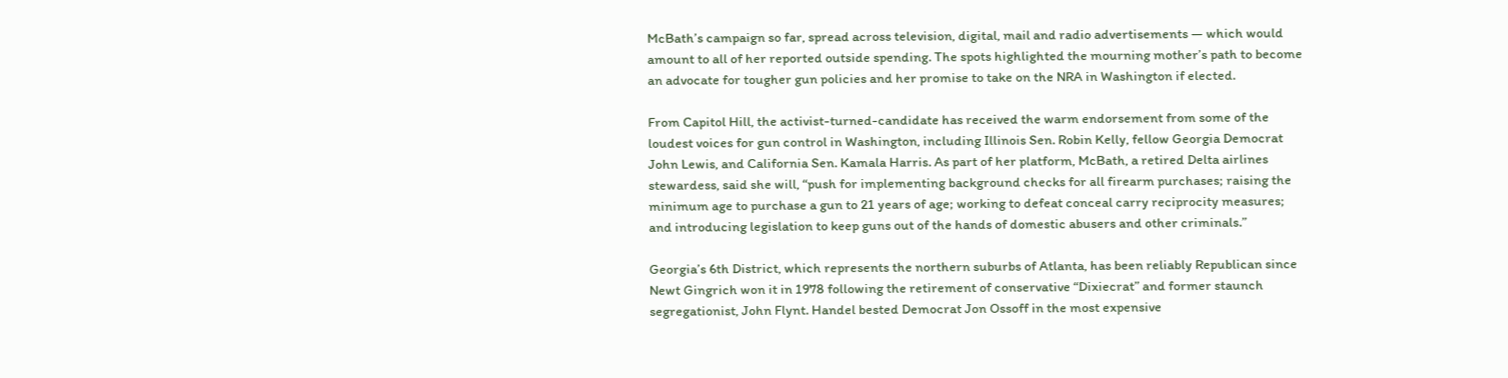McBath’s campaign so far, spread across television, digital, mail and radio advertisements — which would amount to all of her reported outside spending. The spots highlighted the mourning mother’s path to become an advocate for tougher gun policies and her promise to take on the NRA in Washington if elected.

From Capitol Hill, the activist-turned-candidate has received the warm endorsement from some of the loudest voices for gun control in Washington, including Illinois Sen. Robin Kelly, fellow Georgia Democrat John Lewis, and California Sen. Kamala Harris. As part of her platform, McBath, a retired Delta airlines stewardess, said she will, “push for implementing background checks for all firearm purchases; raising the minimum age to purchase a gun to 21 years of age; working to defeat conceal carry reciprocity measures; and introducing legislation to keep guns out of the hands of domestic abusers and other criminals.”

Georgia’s 6th District, which represents the northern suburbs of Atlanta, has been reliably Republican since Newt Gingrich won it in 1978 following the retirement of conservative “Dixiecrat” and former staunch segregationist, John Flynt. Handel bested Democrat Jon Ossoff in the most expensive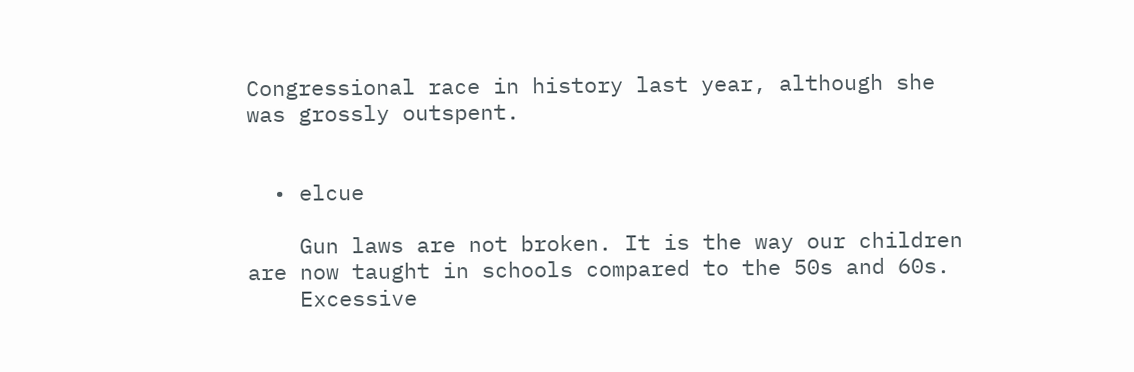Congressional race in history last year, although she was grossly outspent.


  • elcue

    Gun laws are not broken. It is the way our children are now taught in schools compared to the 50s and 60s.
    Excessive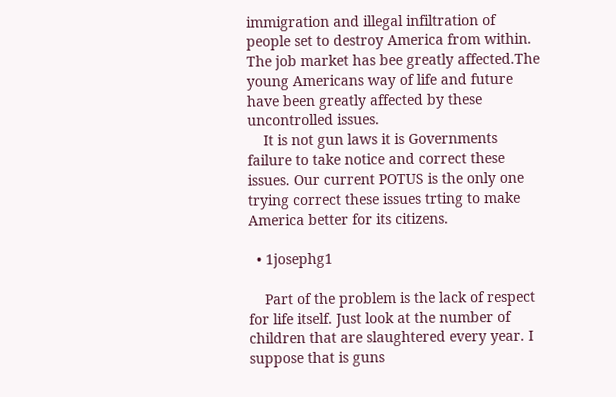immigration and illegal infiltration of people set to destroy America from within. The job market has bee greatly affected.The young Americans way of life and future have been greatly affected by these uncontrolled issues.
    It is not gun laws it is Governments failure to take notice and correct these issues. Our current POTUS is the only one trying correct these issues trting to make America better for its citizens.

  • 1josephg1

    Part of the problem is the lack of respect for life itself. Just look at the number of children that are slaughtered every year. I suppose that is guns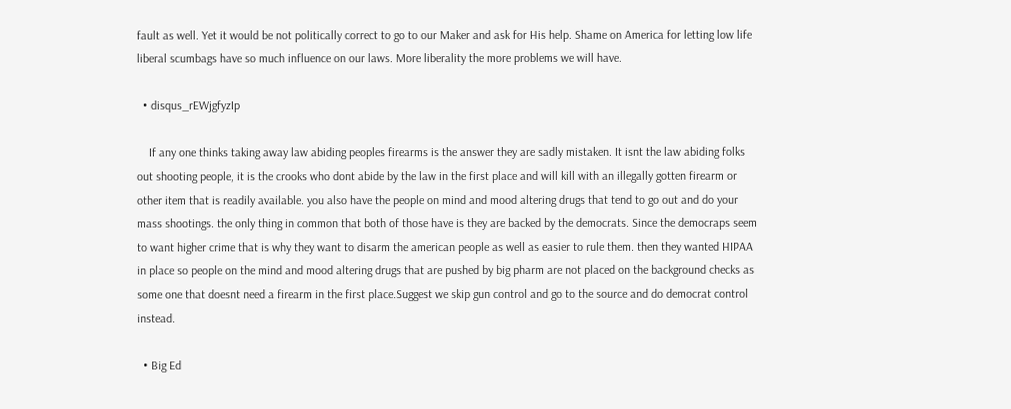fault as well. Yet it would be not politically correct to go to our Maker and ask for His help. Shame on America for letting low life liberal scumbags have so much influence on our laws. More liberality the more problems we will have.

  • disqus_rEWjgfyzIp

    If any one thinks taking away law abiding peoples firearms is the answer they are sadly mistaken. It isnt the law abiding folks out shooting people, it is the crooks who dont abide by the law in the first place and will kill with an illegally gotten firearm or other item that is readily available. you also have the people on mind and mood altering drugs that tend to go out and do your mass shootings. the only thing in common that both of those have is they are backed by the democrats. Since the democraps seem to want higher crime that is why they want to disarm the american people as well as easier to rule them. then they wanted HIPAA in place so people on the mind and mood altering drugs that are pushed by big pharm are not placed on the background checks as some one that doesnt need a firearm in the first place.Suggest we skip gun control and go to the source and do democrat control instead.

  • Big Ed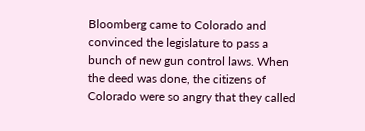Bloomberg came to Colorado and convinced the legislature to pass a bunch of new gun control laws. When the deed was done, the citizens of Colorado were so angry that they called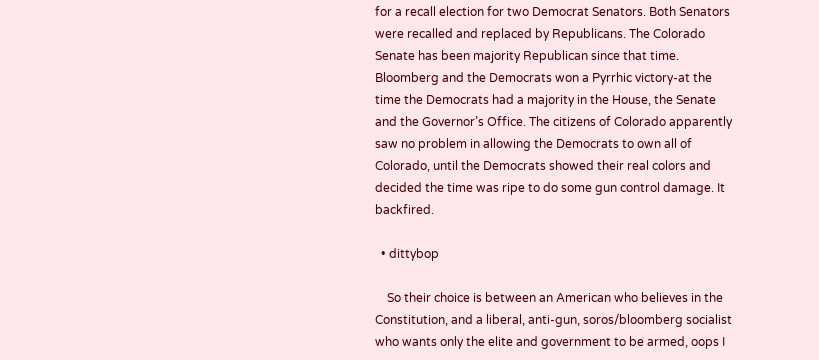for a recall election for two Democrat Senators. Both Senators were recalled and replaced by Republicans. The Colorado Senate has been majority Republican since that time. Bloomberg and the Democrats won a Pyrrhic victory-at the time the Democrats had a majority in the House, the Senate and the Governor’s Office. The citizens of Colorado apparently saw no problem in allowing the Democrats to own all of Colorado, until the Democrats showed their real colors and decided the time was ripe to do some gun control damage. It backfired.

  • dittybop

    So their choice is between an American who believes in the Constitution, and a liberal, anti-gun, soros/bloomberg socialist who wants only the elite and government to be armed, oops I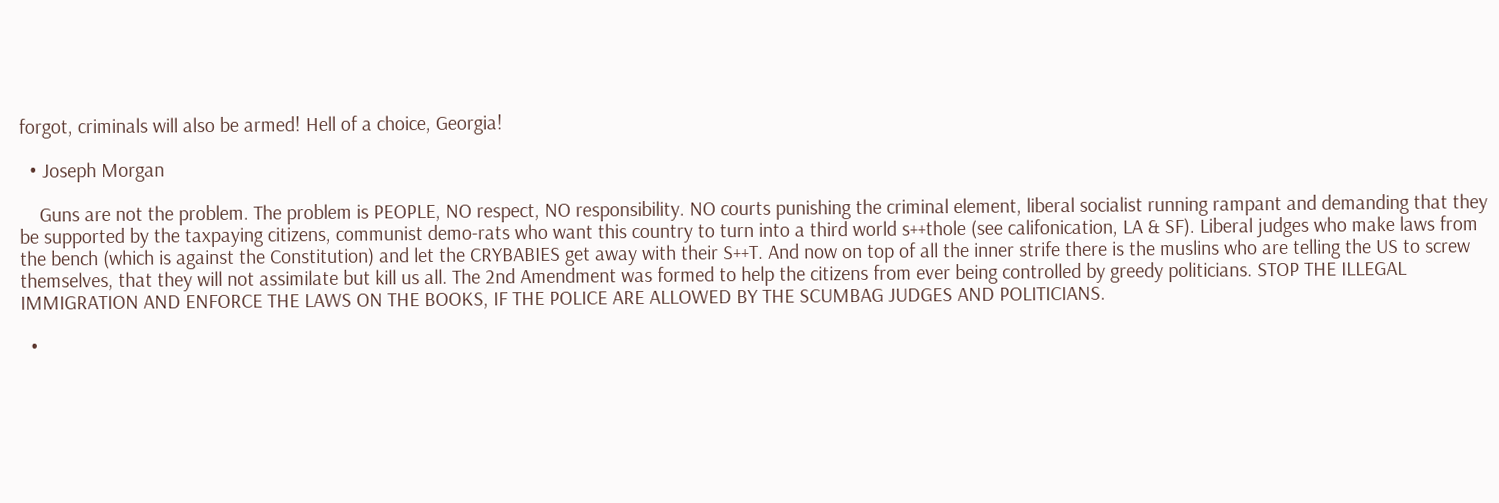forgot, criminals will also be armed! Hell of a choice, Georgia!

  • Joseph Morgan

    Guns are not the problem. The problem is PEOPLE, NO respect, NO responsibility. NO courts punishing the criminal element, liberal socialist running rampant and demanding that they be supported by the taxpaying citizens, communist demo-rats who want this country to turn into a third world s++thole (see califonication, LA & SF). Liberal judges who make laws from the bench (which is against the Constitution) and let the CRYBABIES get away with their S++T. And now on top of all the inner strife there is the muslins who are telling the US to screw themselves, that they will not assimilate but kill us all. The 2nd Amendment was formed to help the citizens from ever being controlled by greedy politicians. STOP THE ILLEGAL IMMIGRATION AND ENFORCE THE LAWS ON THE BOOKS, IF THE POLICE ARE ALLOWED BY THE SCUMBAG JUDGES AND POLITICIANS.

  •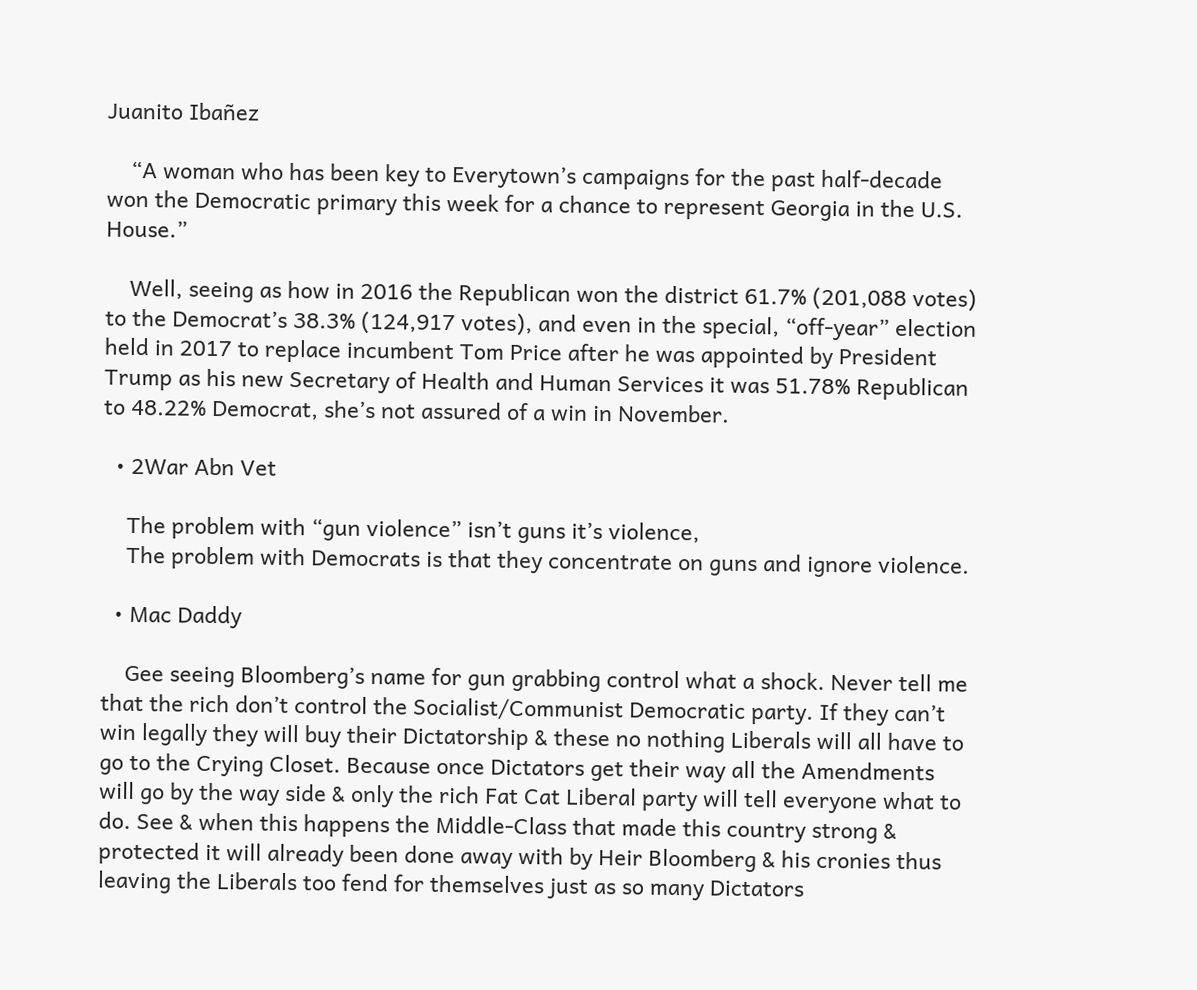Juanito Ibañez

    “A woman who has been key to Everytown’s campaigns for the past half-decade won the Democratic primary this week for a chance to represent Georgia in the U.S. House.”

    Well, seeing as how in 2016 the Republican won the district 61.7% (201,088 votes) to the Democrat’s 38.3% (124,917 votes), and even in the special, “off-year” election held in 2017 to replace incumbent Tom Price after he was appointed by President Trump as his new Secretary of Health and Human Services it was 51.78% Republican to 48.22% Democrat, she’s not assured of a win in November.

  • 2War Abn Vet

    The problem with “gun violence” isn’t guns it’s violence,
    The problem with Democrats is that they concentrate on guns and ignore violence.

  • Mac Daddy

    Gee seeing Bloomberg’s name for gun grabbing control what a shock. Never tell me that the rich don’t control the Socialist/Communist Democratic party. If they can’t win legally they will buy their Dictatorship & these no nothing Liberals will all have to go to the Crying Closet. Because once Dictators get their way all the Amendments will go by the way side & only the rich Fat Cat Liberal party will tell everyone what to do. See & when this happens the Middle-Class that made this country strong & protected it will already been done away with by Heir Bloomberg & his cronies thus leaving the Liberals too fend for themselves just as so many Dictators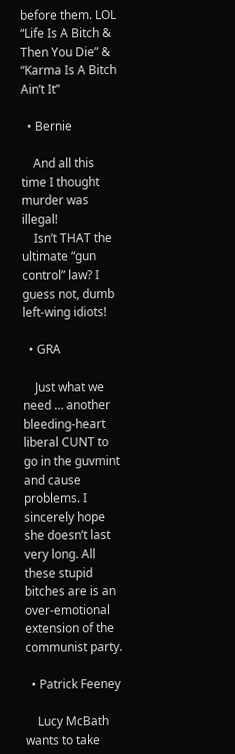before them. LOL “Life Is A Bitch & Then You Die” & “Karma Is A Bitch Ain’t It”

  • Bernie

    And all this time I thought murder was illegal!
    Isn’t THAT the ultimate “gun control” law? I guess not, dumb left-wing idiots!

  • GRA

    Just what we need … another bleeding-heart liberal CUNT to go in the guvmint and cause problems. I sincerely hope she doesn’t last very long. All these stupid bitches are is an over-emotional extension of the communist party.

  • Patrick Feeney

    Lucy McBath wants to take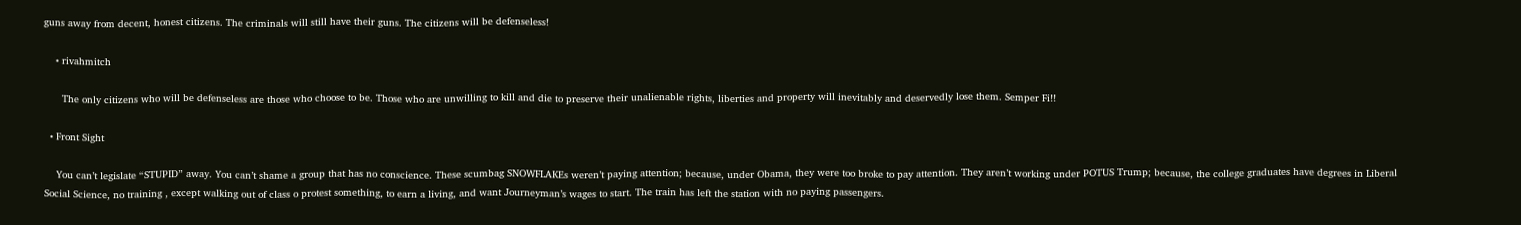guns away from decent, honest citizens. The criminals will still have their guns. The citizens will be defenseless!

    • rivahmitch

      The only citizens who will be defenseless are those who choose to be. Those who are unwilling to kill and die to preserve their unalienable rights, liberties and property will inevitably and deservedly lose them. Semper Fi!!

  • Front Sight

    You can’t legislate “STUPID” away. You can’t shame a group that has no conscience. These scumbag SNOWFLAKEs weren’t paying attention; because, under Obama, they were too broke to pay attention. They aren’t working under POTUS Trump; because, the college graduates have degrees in Liberal Social Science, no training , except walking out of class o protest something, to earn a living, and want Journeyman’s wages to start. The train has left the station with no paying passengers.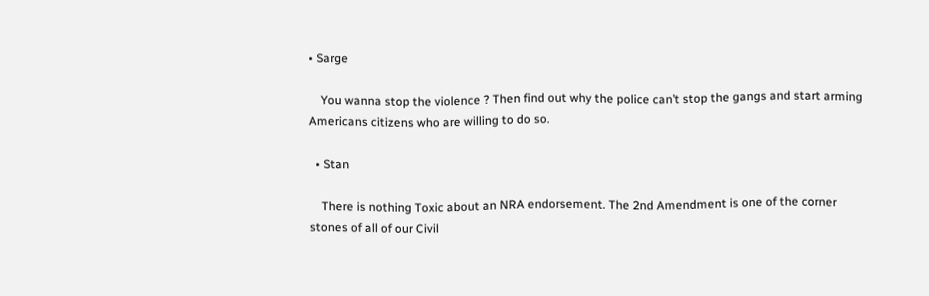• Sarge

    You wanna stop the violence ? Then find out why the police can’t stop the gangs and start arming Americans citizens who are willing to do so.

  • Stan

    There is nothing Toxic about an NRA endorsement. The 2nd Amendment is one of the corner stones of all of our Civil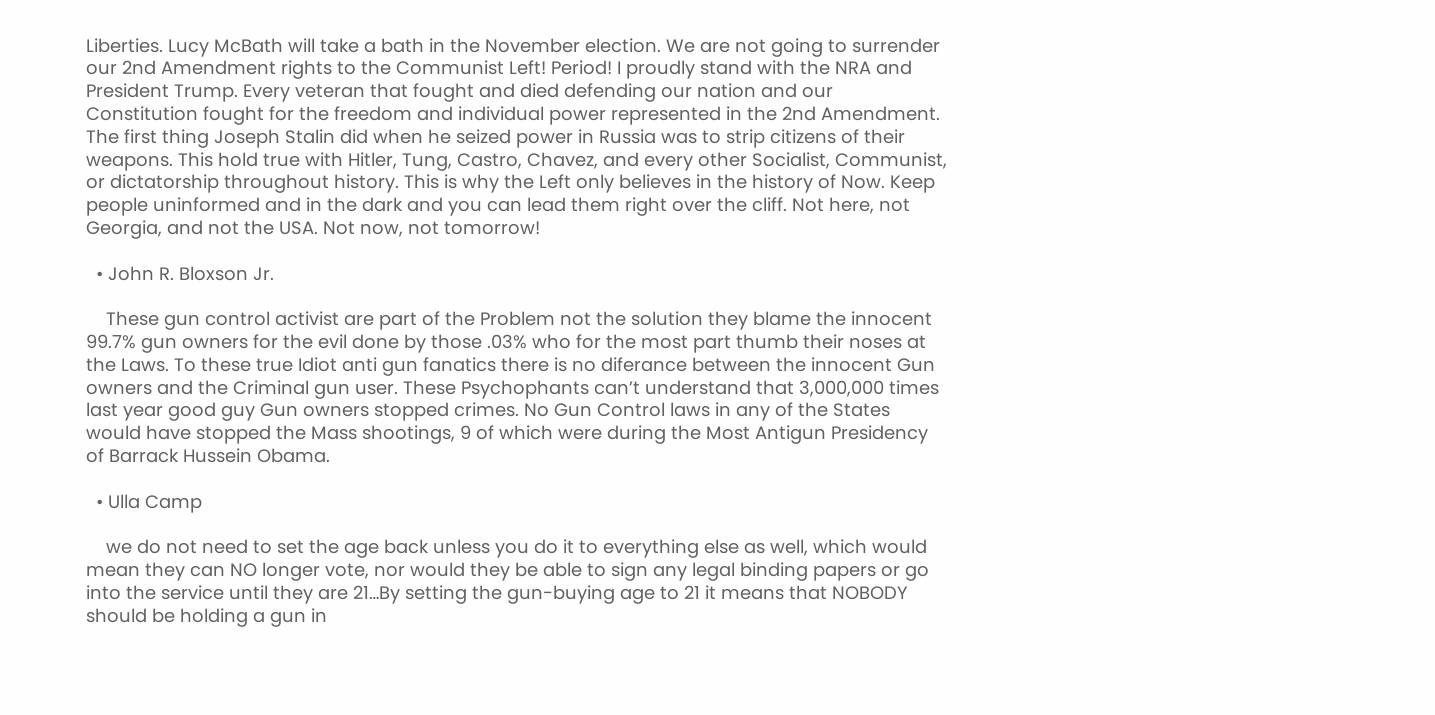Liberties. Lucy McBath will take a bath in the November election. We are not going to surrender our 2nd Amendment rights to the Communist Left! Period! I proudly stand with the NRA and President Trump. Every veteran that fought and died defending our nation and our Constitution fought for the freedom and individual power represented in the 2nd Amendment. The first thing Joseph Stalin did when he seized power in Russia was to strip citizens of their weapons. This hold true with Hitler, Tung, Castro, Chavez, and every other Socialist, Communist, or dictatorship throughout history. This is why the Left only believes in the history of Now. Keep people uninformed and in the dark and you can lead them right over the cliff. Not here, not Georgia, and not the USA. Not now, not tomorrow!

  • John R. Bloxson Jr.

    These gun control activist are part of the Problem not the solution they blame the innocent 99.7% gun owners for the evil done by those .03% who for the most part thumb their noses at the Laws. To these true Idiot anti gun fanatics there is no diferance between the innocent Gun owners and the Criminal gun user. These Psychophants can’t understand that 3,000,000 times last year good guy Gun owners stopped crimes. No Gun Control laws in any of the States would have stopped the Mass shootings, 9 of which were during the Most Antigun Presidency of Barrack Hussein Obama.

  • Ulla Camp

    we do not need to set the age back unless you do it to everything else as well, which would mean they can NO longer vote, nor would they be able to sign any legal binding papers or go into the service until they are 21…By setting the gun-buying age to 21 it means that NOBODY should be holding a gun in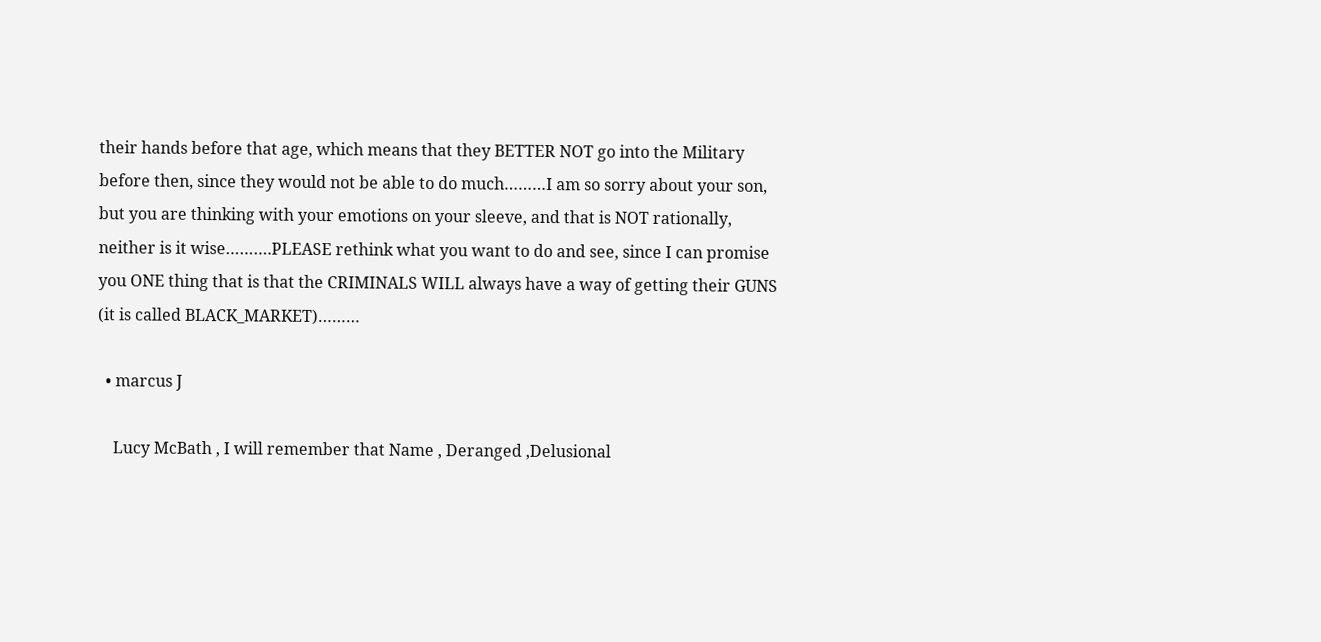their hands before that age, which means that they BETTER NOT go into the Military before then, since they would not be able to do much………I am so sorry about your son, but you are thinking with your emotions on your sleeve, and that is NOT rationally, neither is it wise……….PLEASE rethink what you want to do and see, since I can promise you ONE thing that is that the CRIMINALS WILL always have a way of getting their GUNS (it is called BLACK_MARKET)………

  • marcus J

    Lucy McBath , I will remember that Name , Deranged ,Delusional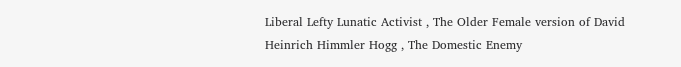Liberal Lefty Lunatic Activist , The Older Female version of David Heinrich Himmler Hogg , The Domestic Enemy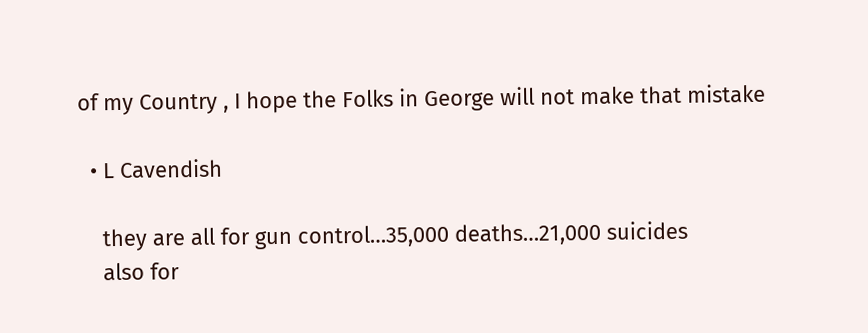of my Country , I hope the Folks in George will not make that mistake

  • L Cavendish

    they are all for gun control…35,000 deaths…21,000 suicides
    also for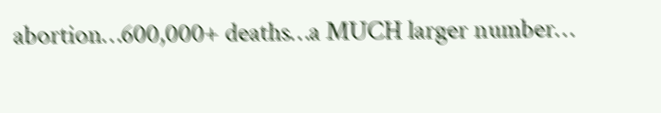abortion…600,000+ deaths…a MUCH larger number…